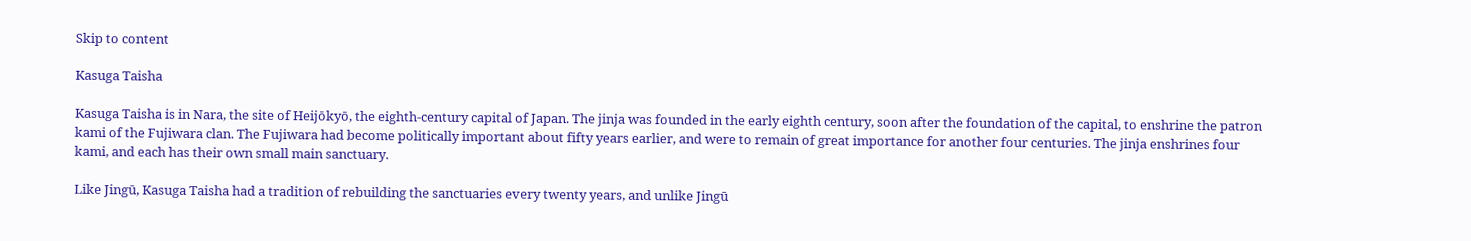Skip to content

Kasuga Taisha

Kasuga Taisha is in Nara, the site of Heijōkyō, the eighth-century capital of Japan. The jinja was founded in the early eighth century, soon after the foundation of the capital, to enshrine the patron kami of the Fujiwara clan. The Fujiwara had become politically important about fifty years earlier, and were to remain of great importance for another four centuries. The jinja enshrines four kami, and each has their own small main sanctuary.

Like Jingū, Kasuga Taisha had a tradition of rebuilding the sanctuaries every twenty years, and unlike Jingū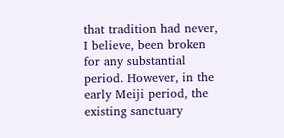that tradition had never, I believe, been broken for any substantial period. However, in the early Meiji period, the existing sanctuary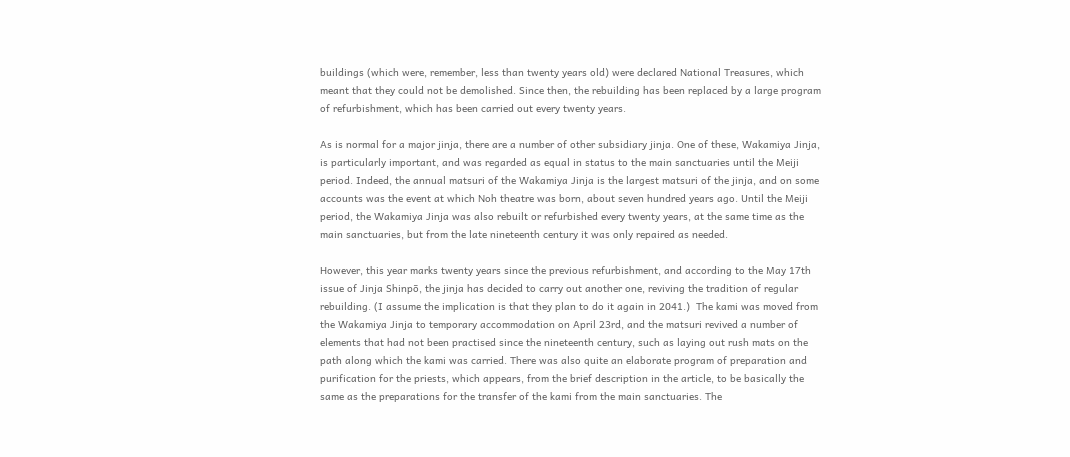buildings (which were, remember, less than twenty years old) were declared National Treasures, which meant that they could not be demolished. Since then, the rebuilding has been replaced by a large program of refurbishment, which has been carried out every twenty years.

As is normal for a major jinja, there are a number of other subsidiary jinja. One of these, Wakamiya Jinja, is particularly important, and was regarded as equal in status to the main sanctuaries until the Meiji period. Indeed, the annual matsuri of the Wakamiya Jinja is the largest matsuri of the jinja, and on some accounts was the event at which Noh theatre was born, about seven hundred years ago. Until the Meiji period, the Wakamiya Jinja was also rebuilt or refurbished every twenty years, at the same time as the main sanctuaries, but from the late nineteenth century it was only repaired as needed.

However, this year marks twenty years since the previous refurbishment, and according to the May 17th issue of Jinja Shinpō, the jinja has decided to carry out another one, reviving the tradition of regular rebuilding. (I assume the implication is that they plan to do it again in 2041.)  The kami was moved from the Wakamiya Jinja to temporary accommodation on April 23rd, and the matsuri revived a number of elements that had not been practised since the nineteenth century, such as laying out rush mats on the path along which the kami was carried. There was also quite an elaborate program of preparation and purification for the priests, which appears, from the brief description in the article, to be basically the same as the preparations for the transfer of the kami from the main sanctuaries. The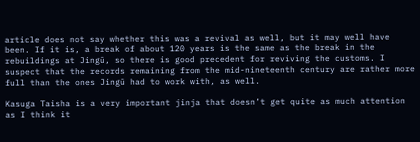article does not say whether this was a revival as well, but it may well have been. If it is, a break of about 120 years is the same as the break in the rebuildings at Jingū, so there is good precedent for reviving the customs. I suspect that the records remaining from the mid-nineteenth century are rather more full than the ones Jingū had to work with, as well.

Kasuga Taisha is a very important jinja that doesn’t get quite as much attention as I think it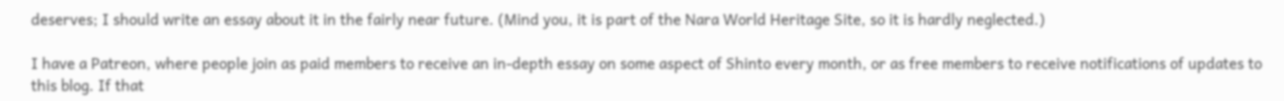deserves; I should write an essay about it in the fairly near future. (Mind you, it is part of the Nara World Heritage Site, so it is hardly neglected.)

I have a Patreon, where people join as paid members to receive an in-depth essay on some aspect of Shinto every month, or as free members to receive notifications of updates to this blog. If that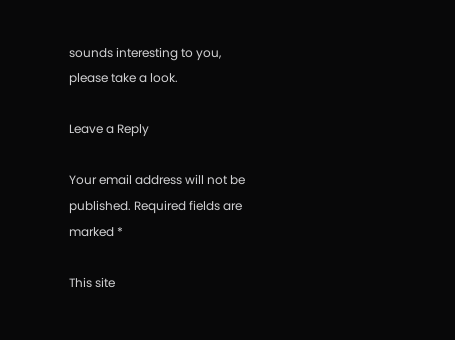sounds interesting to you, please take a look.

Leave a Reply

Your email address will not be published. Required fields are marked *

This site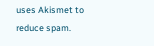uses Akismet to reduce spam.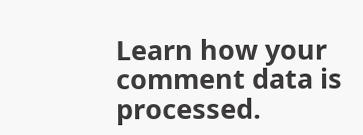Learn how your comment data is processed.